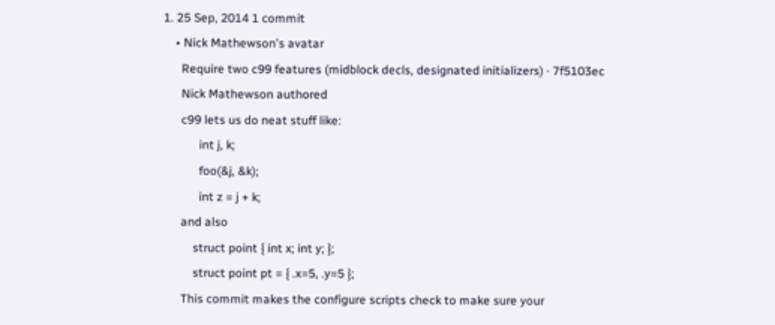1. 25 Sep, 2014 1 commit
    • Nick Mathewson's avatar
      Require two c99 features (midblock decls, designated initializers) · 7f5103ec
      Nick Mathewson authored
      c99 lets us do neat stuff like:
            int j, k;
            foo(&j, &k);
            int z = j + k;
      and also
          struct point { int x; int y; };
          struct point pt = { .x=5, .y=5 };
      This commit makes the configure scripts check to make sure your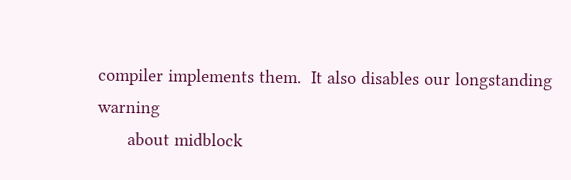compiler implements them.  It also disables our longstanding warning
      about midblock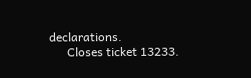declarations.
      Closes ticket 13233.